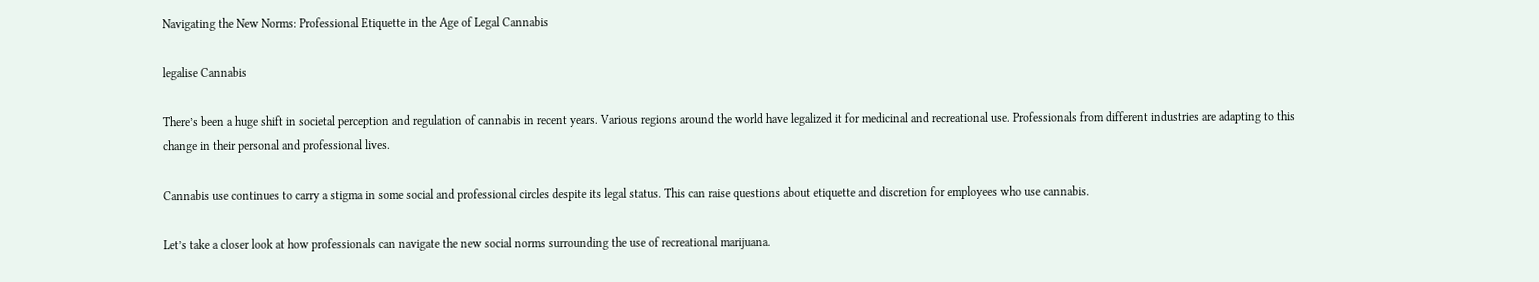Navigating the New Norms: Professional Etiquette in the Age of Legal Cannabis

legalise Cannabis

There’s been a huge shift in societal perception and regulation of cannabis in recent years. Various regions around the world have legalized it for medicinal and recreational use. Professionals from different industries are adapting to this change in their personal and professional lives.

Cannabis use continues to carry a stigma in some social and professional circles despite its legal status. This can raise questions about etiquette and discretion for employees who use cannabis.

Let’s take a closer look at how professionals can navigate the new social norms surrounding the use of recreational marijuana.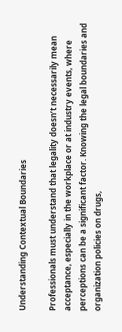Understanding Contextual Boundaries

Professionals must understand that legality doesn’t necessarily mean acceptance, especially in the workplace or at industry events, where perceptions can be a significant factor. Knowing the legal boundaries and organization policies on drugs,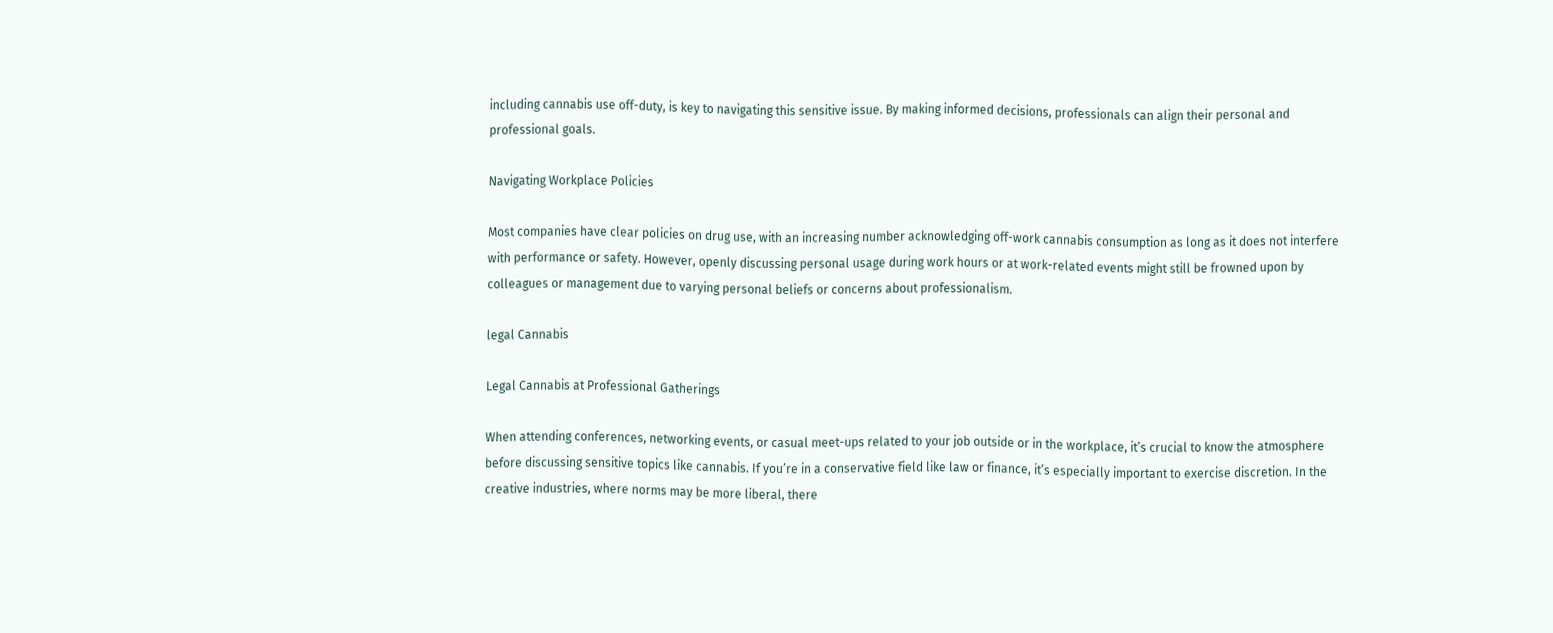including cannabis use off-duty, is key to navigating this sensitive issue. By making informed decisions, professionals can align their personal and professional goals.

Navigating Workplace Policies

Most companies have clear policies on drug use, with an increasing number acknowledging off-work cannabis consumption as long as it does not interfere with performance or safety. However, openly discussing personal usage during work hours or at work-related events might still be frowned upon by colleagues or management due to varying personal beliefs or concerns about professionalism.

legal Cannabis

Legal Cannabis at Professional Gatherings

When attending conferences, networking events, or casual meet-ups related to your job outside or in the workplace, it’s crucial to know the atmosphere before discussing sensitive topics like cannabis. If you’re in a conservative field like law or finance, it’s especially important to exercise discretion. In the creative industries, where norms may be more liberal, there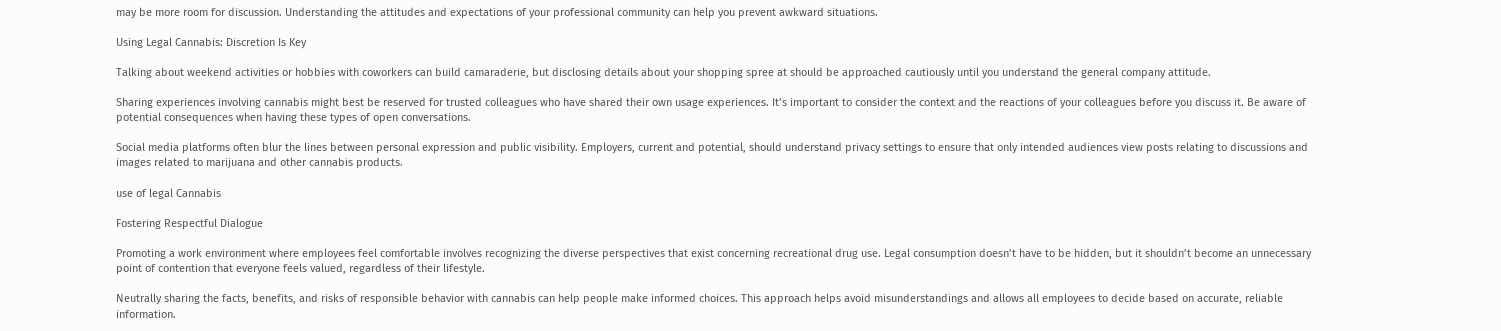may be more room for discussion. Understanding the attitudes and expectations of your professional community can help you prevent awkward situations.

Using Legal Cannabis: Discretion Is Key

Talking about weekend activities or hobbies with coworkers can build camaraderie, but disclosing details about your shopping spree at should be approached cautiously until you understand the general company attitude.

Sharing experiences involving cannabis might best be reserved for trusted colleagues who have shared their own usage experiences. It’s important to consider the context and the reactions of your colleagues before you discuss it. Be aware of potential consequences when having these types of open conversations.

Social media platforms often blur the lines between personal expression and public visibility. Employers, current and potential, should understand privacy settings to ensure that only intended audiences view posts relating to discussions and images related to marijuana and other cannabis products.

use of legal Cannabis

Fostering Respectful Dialogue

Promoting a work environment where employees feel comfortable involves recognizing the diverse perspectives that exist concerning recreational drug use. Legal consumption doesn’t have to be hidden, but it shouldn’t become an unnecessary point of contention that everyone feels valued, regardless of their lifestyle.

Neutrally sharing the facts, benefits, and risks of responsible behavior with cannabis can help people make informed choices. This approach helps avoid misunderstandings and allows all employees to decide based on accurate, reliable information.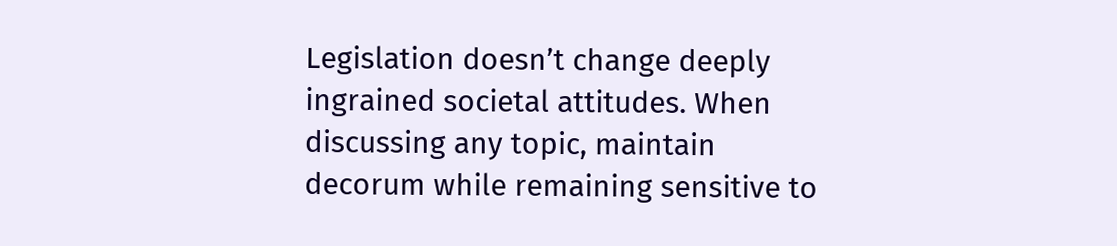Legislation doesn’t change deeply ingrained societal attitudes. When discussing any topic, maintain decorum while remaining sensitive to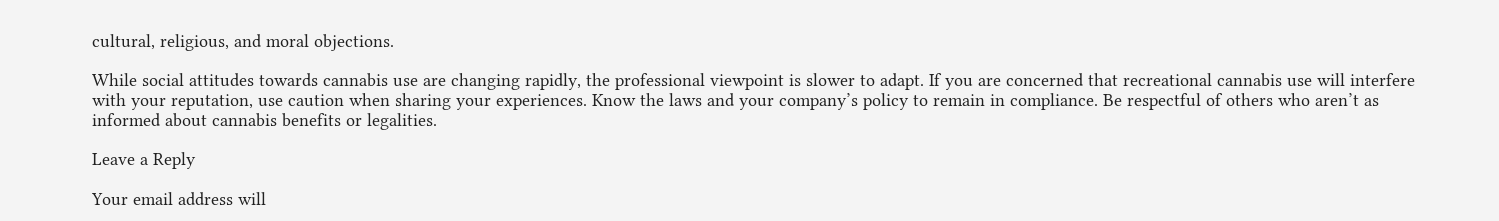cultural, religious, and moral objections.

While social attitudes towards cannabis use are changing rapidly, the professional viewpoint is slower to adapt. If you are concerned that recreational cannabis use will interfere with your reputation, use caution when sharing your experiences. Know the laws and your company’s policy to remain in compliance. Be respectful of others who aren’t as informed about cannabis benefits or legalities.

Leave a Reply

Your email address will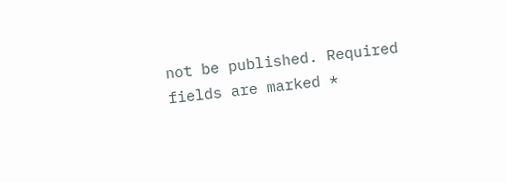not be published. Required fields are marked *